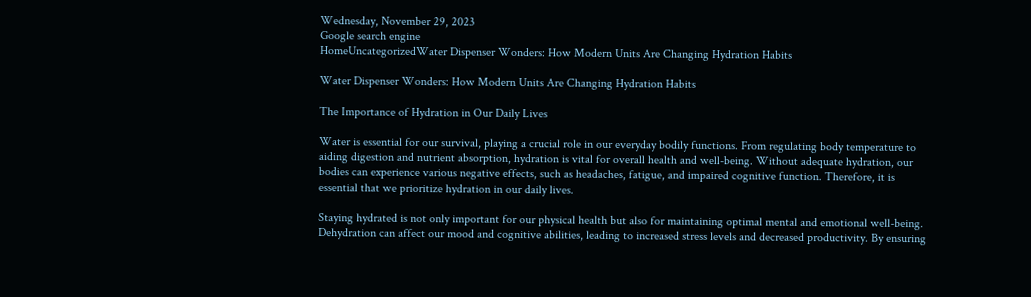Wednesday, November 29, 2023
Google search engine
HomeUncategorizedWater Dispenser Wonders: How Modern Units Are Changing Hydration Habits

Water Dispenser Wonders: How Modern Units Are Changing Hydration Habits

The Importance of Hydration in Our Daily Lives

Water is essential for our survival, playing a crucial role in our everyday bodily functions. From regulating body temperature to aiding digestion and nutrient absorption, hydration is vital for overall health and well-being. Without adequate hydration, our bodies can experience various negative effects, such as headaches, fatigue, and impaired cognitive function. Therefore, it is essential that we prioritize hydration in our daily lives.

Staying hydrated is not only important for our physical health but also for maintaining optimal mental and emotional well-being. Dehydration can affect our mood and cognitive abilities, leading to increased stress levels and decreased productivity. By ensuring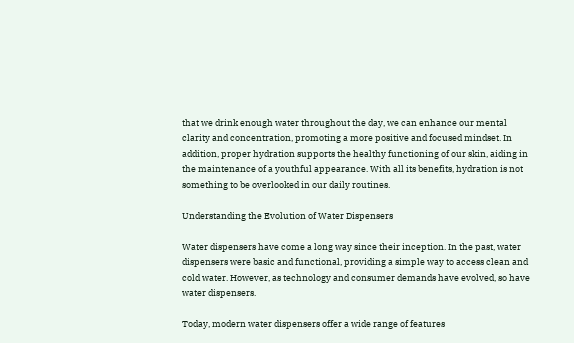that we drink enough water throughout the day, we can enhance our mental clarity and concentration, promoting a more positive and focused mindset. In addition, proper hydration supports the healthy functioning of our skin, aiding in the maintenance of a youthful appearance. With all its benefits, hydration is not something to be overlooked in our daily routines.

Understanding the Evolution of Water Dispensers

Water dispensers have come a long way since their inception. In the past, water dispensers were basic and functional, providing a simple way to access clean and cold water. However, as technology and consumer demands have evolved, so have water dispensers.

Today, modern water dispensers offer a wide range of features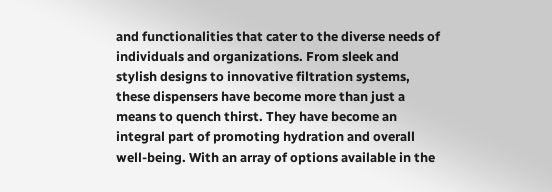and functionalities that cater to the diverse needs of individuals and organizations. From sleek and stylish designs to innovative filtration systems, these dispensers have become more than just a means to quench thirst. They have become an integral part of promoting hydration and overall well-being. With an array of options available in the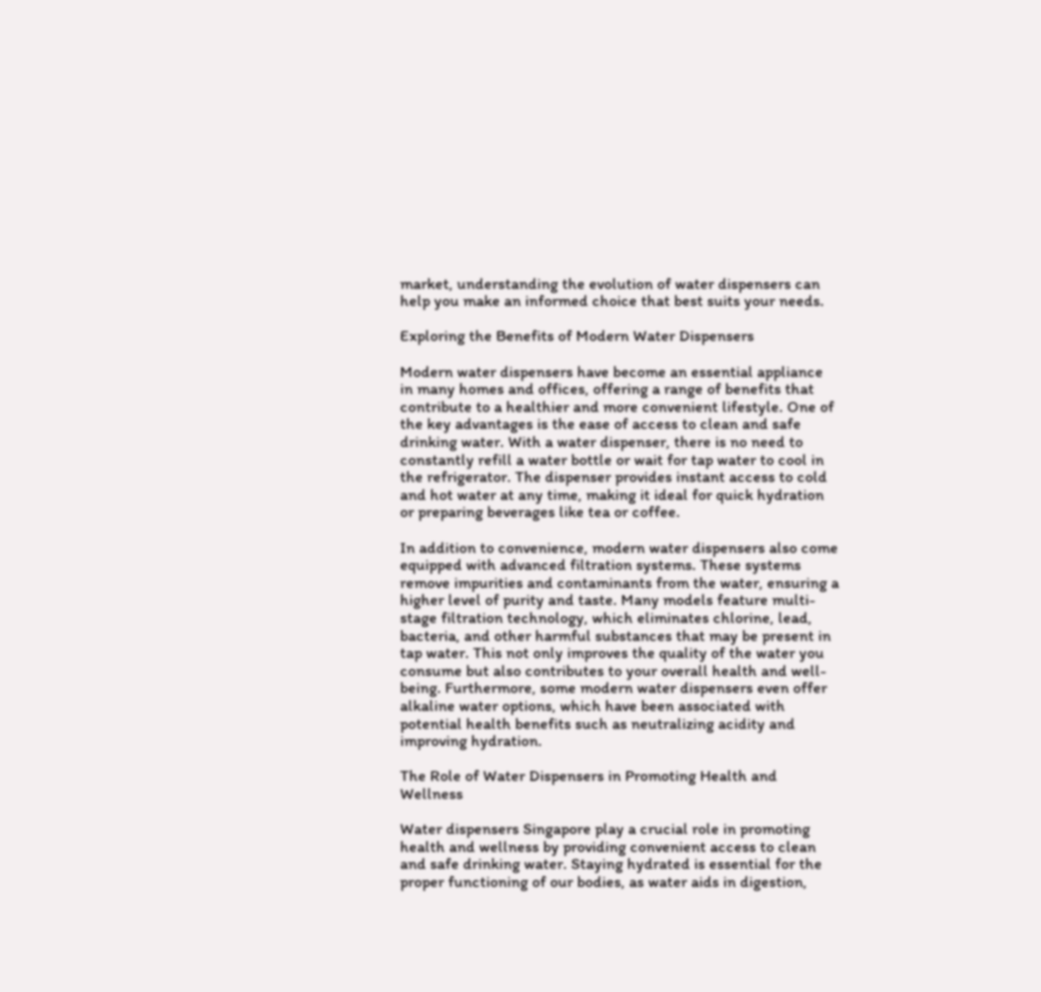market, understanding the evolution of water dispensers can help you make an informed choice that best suits your needs.

Exploring the Benefits of Modern Water Dispensers

Modern water dispensers have become an essential appliance in many homes and offices, offering a range of benefits that contribute to a healthier and more convenient lifestyle. One of the key advantages is the ease of access to clean and safe drinking water. With a water dispenser, there is no need to constantly refill a water bottle or wait for tap water to cool in the refrigerator. The dispenser provides instant access to cold and hot water at any time, making it ideal for quick hydration or preparing beverages like tea or coffee.

In addition to convenience, modern water dispensers also come equipped with advanced filtration systems. These systems remove impurities and contaminants from the water, ensuring a higher level of purity and taste. Many models feature multi-stage filtration technology, which eliminates chlorine, lead, bacteria, and other harmful substances that may be present in tap water. This not only improves the quality of the water you consume but also contributes to your overall health and well-being. Furthermore, some modern water dispensers even offer alkaline water options, which have been associated with potential health benefits such as neutralizing acidity and improving hydration.

The Role of Water Dispensers in Promoting Health and Wellness

Water dispensers Singapore play a crucial role in promoting health and wellness by providing convenient access to clean and safe drinking water. Staying hydrated is essential for the proper functioning of our bodies, as water aids in digestion,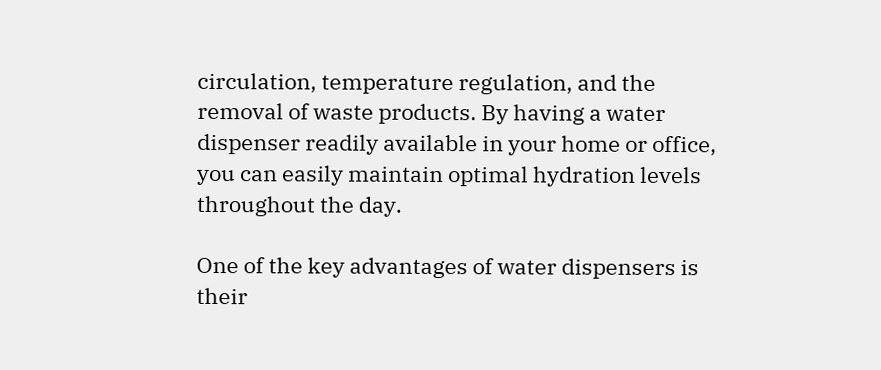circulation, temperature regulation, and the removal of waste products. By having a water dispenser readily available in your home or office, you can easily maintain optimal hydration levels throughout the day.

One of the key advantages of water dispensers is their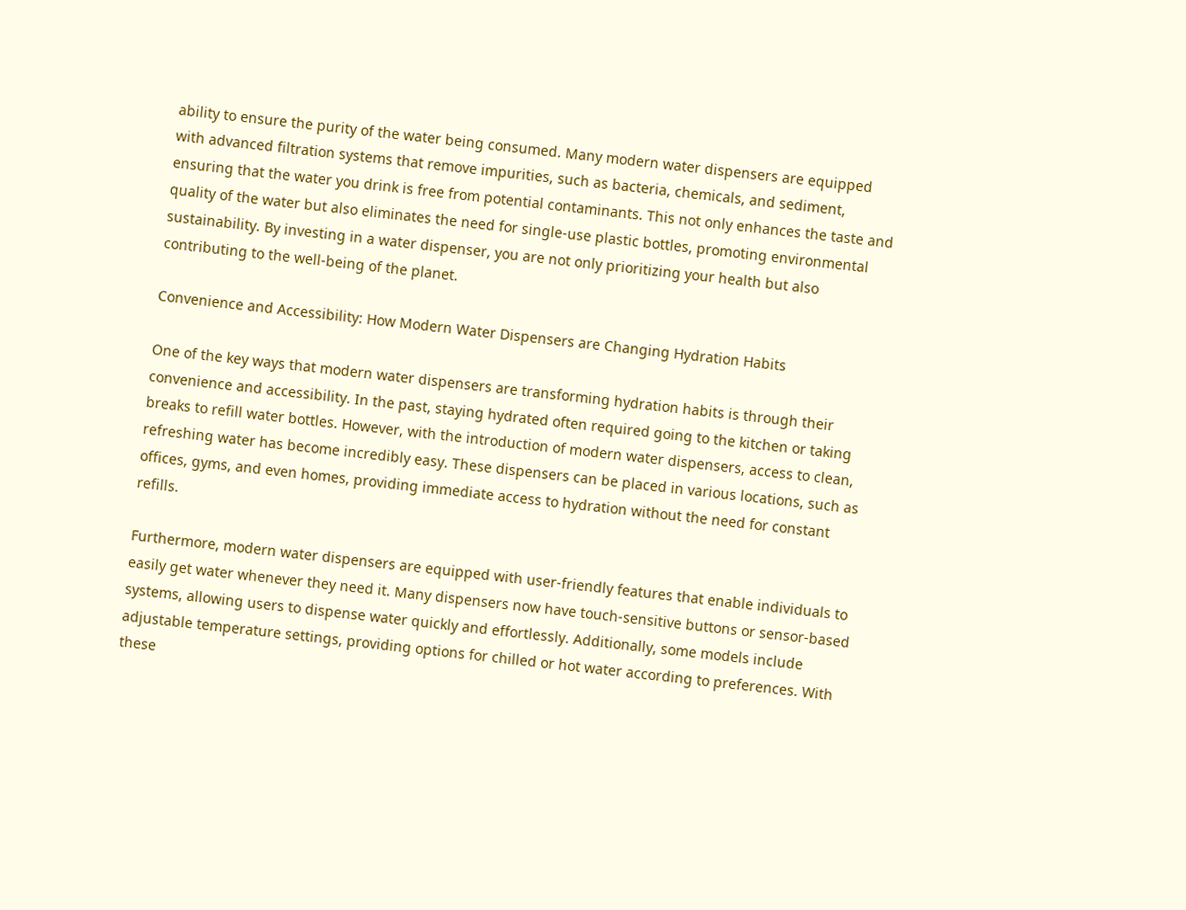ability to ensure the purity of the water being consumed. Many modern water dispensers are equipped with advanced filtration systems that remove impurities, such as bacteria, chemicals, and sediment, ensuring that the water you drink is free from potential contaminants. This not only enhances the taste and quality of the water but also eliminates the need for single-use plastic bottles, promoting environmental sustainability. By investing in a water dispenser, you are not only prioritizing your health but also contributing to the well-being of the planet.

Convenience and Accessibility: How Modern Water Dispensers are Changing Hydration Habits

One of the key ways that modern water dispensers are transforming hydration habits is through their convenience and accessibility. In the past, staying hydrated often required going to the kitchen or taking breaks to refill water bottles. However, with the introduction of modern water dispensers, access to clean, refreshing water has become incredibly easy. These dispensers can be placed in various locations, such as offices, gyms, and even homes, providing immediate access to hydration without the need for constant refills.

Furthermore, modern water dispensers are equipped with user-friendly features that enable individuals to easily get water whenever they need it. Many dispensers now have touch-sensitive buttons or sensor-based systems, allowing users to dispense water quickly and effortlessly. Additionally, some models include adjustable temperature settings, providing options for chilled or hot water according to preferences. With these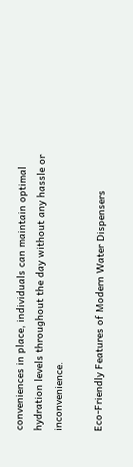conveniences in place, individuals can maintain optimal hydration levels throughout the day without any hassle or inconvenience.

Eco-Friendly Features of Modern Water Dispensers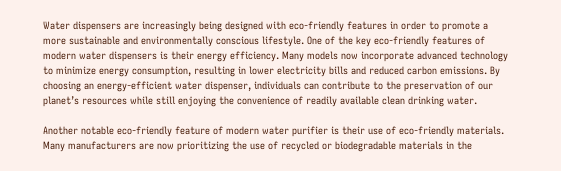Water dispensers are increasingly being designed with eco-friendly features in order to promote a more sustainable and environmentally conscious lifestyle. One of the key eco-friendly features of modern water dispensers is their energy efficiency. Many models now incorporate advanced technology to minimize energy consumption, resulting in lower electricity bills and reduced carbon emissions. By choosing an energy-efficient water dispenser, individuals can contribute to the preservation of our planet’s resources while still enjoying the convenience of readily available clean drinking water.

Another notable eco-friendly feature of modern water purifier is their use of eco-friendly materials. Many manufacturers are now prioritizing the use of recycled or biodegradable materials in the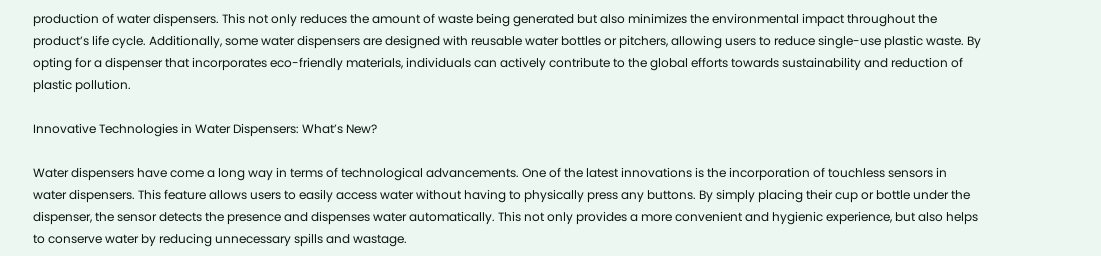production of water dispensers. This not only reduces the amount of waste being generated but also minimizes the environmental impact throughout the product’s life cycle. Additionally, some water dispensers are designed with reusable water bottles or pitchers, allowing users to reduce single-use plastic waste. By opting for a dispenser that incorporates eco-friendly materials, individuals can actively contribute to the global efforts towards sustainability and reduction of plastic pollution.

Innovative Technologies in Water Dispensers: What’s New?

Water dispensers have come a long way in terms of technological advancements. One of the latest innovations is the incorporation of touchless sensors in water dispensers. This feature allows users to easily access water without having to physically press any buttons. By simply placing their cup or bottle under the dispenser, the sensor detects the presence and dispenses water automatically. This not only provides a more convenient and hygienic experience, but also helps to conserve water by reducing unnecessary spills and wastage.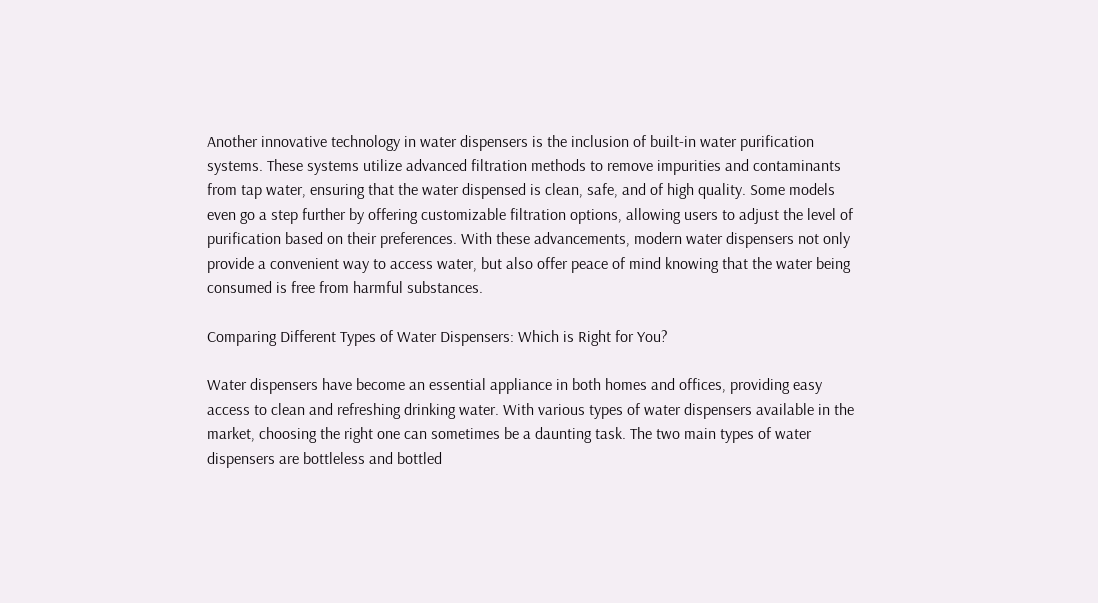Another innovative technology in water dispensers is the inclusion of built-in water purification systems. These systems utilize advanced filtration methods to remove impurities and contaminants from tap water, ensuring that the water dispensed is clean, safe, and of high quality. Some models even go a step further by offering customizable filtration options, allowing users to adjust the level of purification based on their preferences. With these advancements, modern water dispensers not only provide a convenient way to access water, but also offer peace of mind knowing that the water being consumed is free from harmful substances.

Comparing Different Types of Water Dispensers: Which is Right for You?

Water dispensers have become an essential appliance in both homes and offices, providing easy access to clean and refreshing drinking water. With various types of water dispensers available in the market, choosing the right one can sometimes be a daunting task. The two main types of water dispensers are bottleless and bottled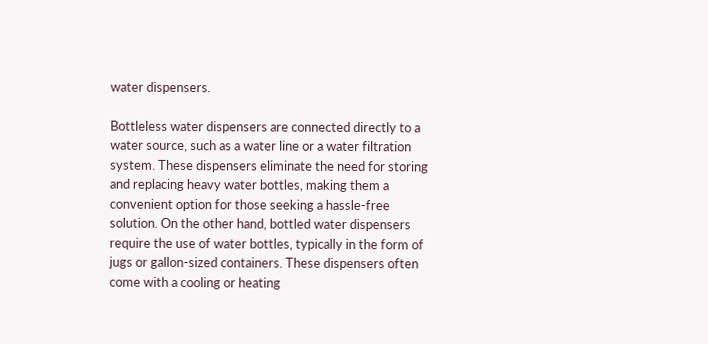water dispensers.

Bottleless water dispensers are connected directly to a water source, such as a water line or a water filtration system. These dispensers eliminate the need for storing and replacing heavy water bottles, making them a convenient option for those seeking a hassle-free solution. On the other hand, bottled water dispensers require the use of water bottles, typically in the form of jugs or gallon-sized containers. These dispensers often come with a cooling or heating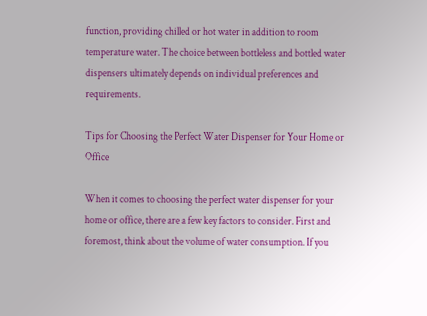function, providing chilled or hot water in addition to room temperature water. The choice between bottleless and bottled water dispensers ultimately depends on individual preferences and requirements.

Tips for Choosing the Perfect Water Dispenser for Your Home or Office

When it comes to choosing the perfect water dispenser for your home or office, there are a few key factors to consider. First and foremost, think about the volume of water consumption. If you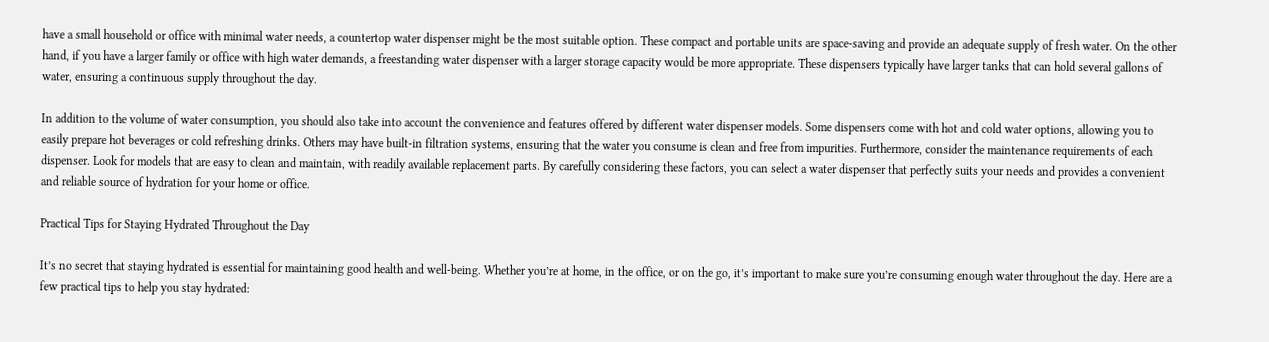have a small household or office with minimal water needs, a countertop water dispenser might be the most suitable option. These compact and portable units are space-saving and provide an adequate supply of fresh water. On the other hand, if you have a larger family or office with high water demands, a freestanding water dispenser with a larger storage capacity would be more appropriate. These dispensers typically have larger tanks that can hold several gallons of water, ensuring a continuous supply throughout the day.

In addition to the volume of water consumption, you should also take into account the convenience and features offered by different water dispenser models. Some dispensers come with hot and cold water options, allowing you to easily prepare hot beverages or cold refreshing drinks. Others may have built-in filtration systems, ensuring that the water you consume is clean and free from impurities. Furthermore, consider the maintenance requirements of each dispenser. Look for models that are easy to clean and maintain, with readily available replacement parts. By carefully considering these factors, you can select a water dispenser that perfectly suits your needs and provides a convenient and reliable source of hydration for your home or office.

Practical Tips for Staying Hydrated Throughout the Day

It’s no secret that staying hydrated is essential for maintaining good health and well-being. Whether you’re at home, in the office, or on the go, it’s important to make sure you’re consuming enough water throughout the day. Here are a few practical tips to help you stay hydrated: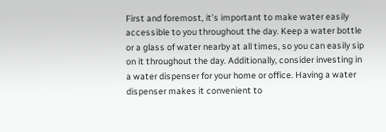First and foremost, it’s important to make water easily accessible to you throughout the day. Keep a water bottle or a glass of water nearby at all times, so you can easily sip on it throughout the day. Additionally, consider investing in a water dispenser for your home or office. Having a water dispenser makes it convenient to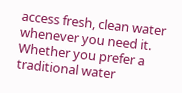access fresh, clean water whenever you need it. Whether you prefer a traditional water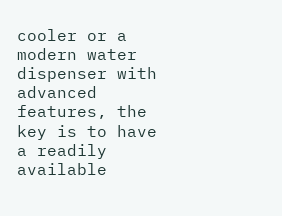cooler or a modern water dispenser with advanced features, the key is to have a readily available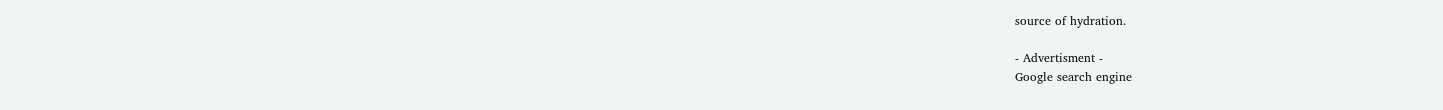source of hydration.

- Advertisment -
Google search engine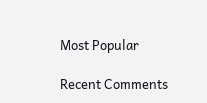Most Popular

Recent Comments